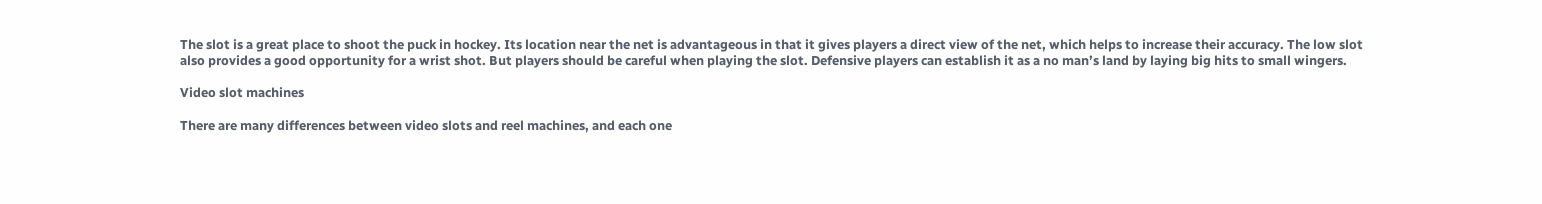The slot is a great place to shoot the puck in hockey. Its location near the net is advantageous in that it gives players a direct view of the net, which helps to increase their accuracy. The low slot also provides a good opportunity for a wrist shot. But players should be careful when playing the slot. Defensive players can establish it as a no man’s land by laying big hits to small wingers.

Video slot machines

There are many differences between video slots and reel machines, and each one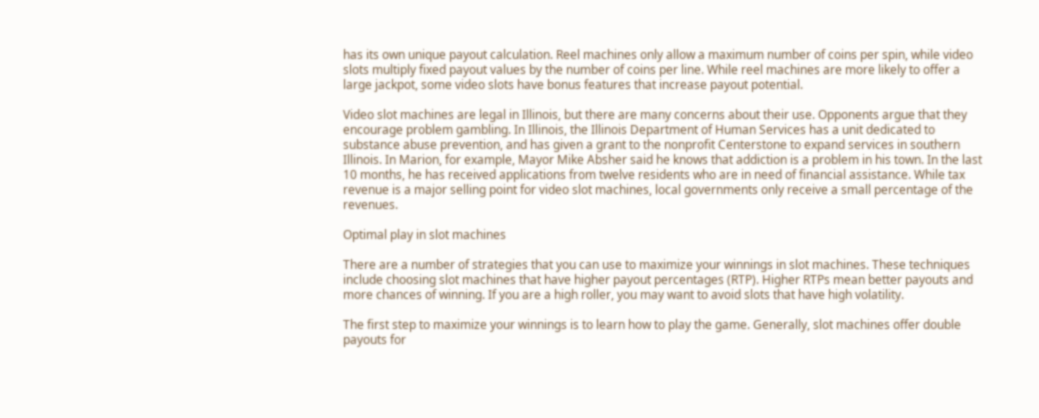has its own unique payout calculation. Reel machines only allow a maximum number of coins per spin, while video slots multiply fixed payout values by the number of coins per line. While reel machines are more likely to offer a large jackpot, some video slots have bonus features that increase payout potential.

Video slot machines are legal in Illinois, but there are many concerns about their use. Opponents argue that they encourage problem gambling. In Illinois, the Illinois Department of Human Services has a unit dedicated to substance abuse prevention, and has given a grant to the nonprofit Centerstone to expand services in southern Illinois. In Marion, for example, Mayor Mike Absher said he knows that addiction is a problem in his town. In the last 10 months, he has received applications from twelve residents who are in need of financial assistance. While tax revenue is a major selling point for video slot machines, local governments only receive a small percentage of the revenues.

Optimal play in slot machines

There are a number of strategies that you can use to maximize your winnings in slot machines. These techniques include choosing slot machines that have higher payout percentages (RTP). Higher RTPs mean better payouts and more chances of winning. If you are a high roller, you may want to avoid slots that have high volatility.

The first step to maximize your winnings is to learn how to play the game. Generally, slot machines offer double payouts for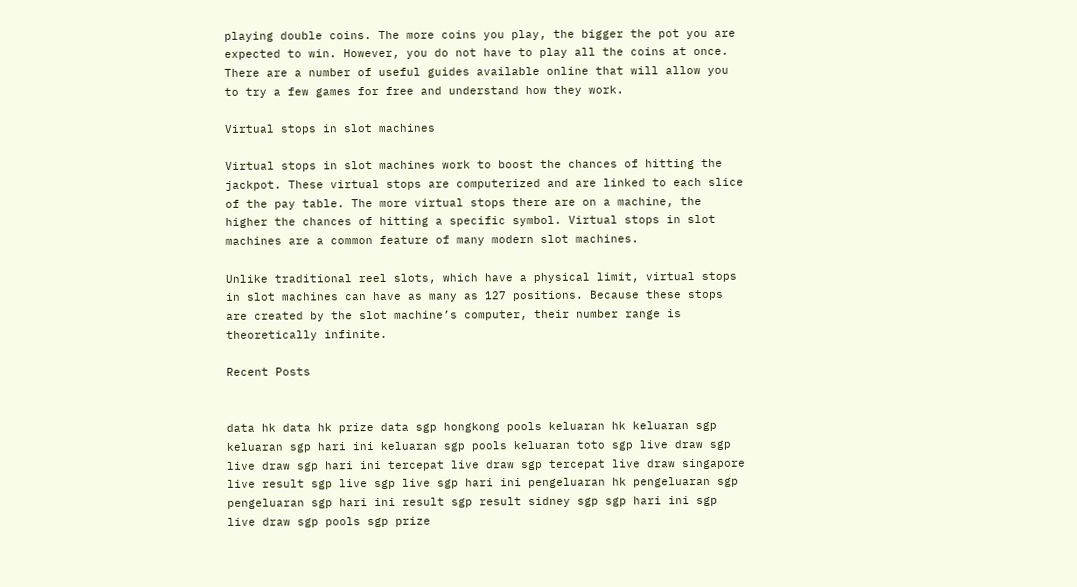playing double coins. The more coins you play, the bigger the pot you are expected to win. However, you do not have to play all the coins at once. There are a number of useful guides available online that will allow you to try a few games for free and understand how they work.

Virtual stops in slot machines

Virtual stops in slot machines work to boost the chances of hitting the jackpot. These virtual stops are computerized and are linked to each slice of the pay table. The more virtual stops there are on a machine, the higher the chances of hitting a specific symbol. Virtual stops in slot machines are a common feature of many modern slot machines.

Unlike traditional reel slots, which have a physical limit, virtual stops in slot machines can have as many as 127 positions. Because these stops are created by the slot machine’s computer, their number range is theoretically infinite.

Recent Posts


data hk data hk prize data sgp hongkong pools keluaran hk keluaran sgp keluaran sgp hari ini keluaran sgp pools keluaran toto sgp live draw sgp live draw sgp hari ini tercepat live draw sgp tercepat live draw singapore live result sgp live sgp live sgp hari ini pengeluaran hk pengeluaran sgp pengeluaran sgp hari ini result sgp result sidney sgp sgp hari ini sgp live draw sgp pools sgp prize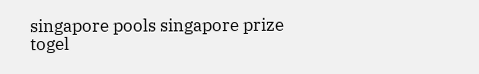singapore pools singapore prize togel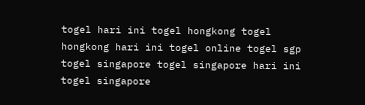togel hari ini togel hongkong togel hongkong hari ini togel online togel sgp togel singapore togel singapore hari ini togel singapore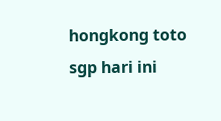hongkong toto sgp hari ini